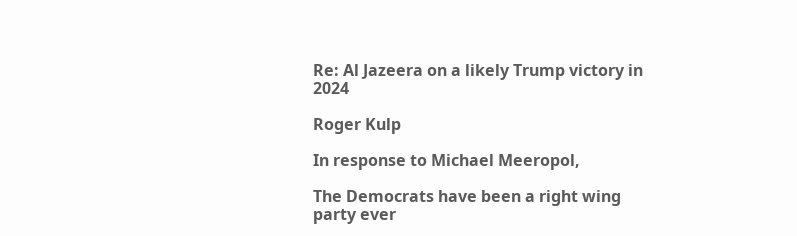Re: Al Jazeera on a likely Trump victory in 2024

Roger Kulp

In response to Michael Meeropol,

The Democrats have been a right wing party ever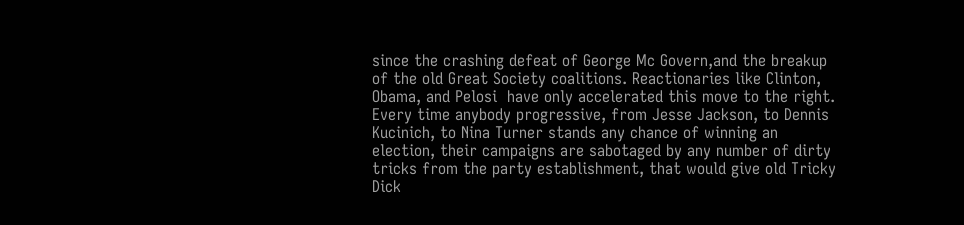since the crashing defeat of George Mc Govern,and the breakup of the old Great Society coalitions. Reactionaries like Clinton, Obama, and Pelosi  have only accelerated this move to the right. Every time anybody progressive, from Jesse Jackson, to Dennis Kucinich, to Nina Turner stands any chance of winning an election, their campaigns are sabotaged by any number of dirty tricks from the party establishment, that would give old Tricky Dick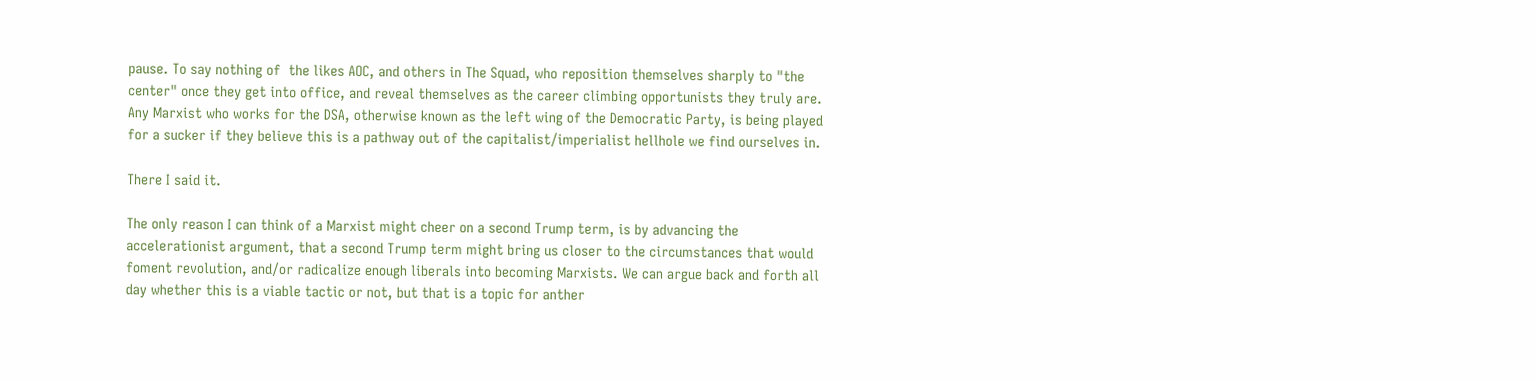pause. To say nothing of  the likes AOC, and others in The Squad, who reposition themselves sharply to "the center" once they get into office, and reveal themselves as the career climbing opportunists they truly are. Any Marxist who works for the DSA, otherwise known as the left wing of the Democratic Party, is being played for a sucker if they believe this is a pathway out of the capitalist/imperialist hellhole we find ourselves in.

There I said it.

The only reason I can think of a Marxist might cheer on a second Trump term, is by advancing the accelerationist argument, that a second Trump term might bring us closer to the circumstances that would foment revolution, and/or radicalize enough liberals into becoming Marxists. We can argue back and forth all day whether this is a viable tactic or not, but that is a topic for anther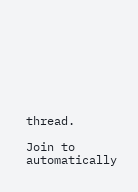thread.

Join to automatically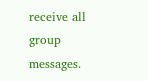receive all group messages.